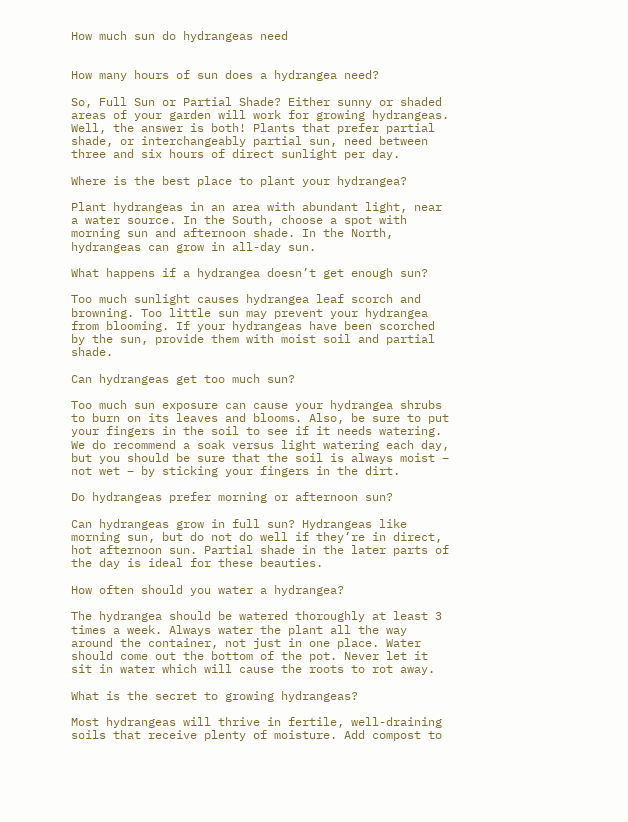How much sun do hydrangeas need


How many hours of sun does a hydrangea need?

So, Full Sun or Partial Shade? Either sunny or shaded areas of your garden will work for growing hydrangeas. Well, the answer is both! Plants that prefer partial shade, or interchangeably partial sun, need between three and six hours of direct sunlight per day.

Where is the best place to plant your hydrangea?

Plant hydrangeas in an area with abundant light, near a water source. In the South, choose a spot with morning sun and afternoon shade. In the North, hydrangeas can grow in all-day sun.

What happens if a hydrangea doesn’t get enough sun?

Too much sunlight causes hydrangea leaf scorch and browning. Too little sun may prevent your hydrangea from blooming. If your hydrangeas have been scorched by the sun, provide them with moist soil and partial shade.

Can hydrangeas get too much sun?

Too much sun exposure can cause your hydrangea shrubs to burn on its leaves and blooms. Also, be sure to put your fingers in the soil to see if it needs watering. We do recommend a soak versus light watering each day, but you should be sure that the soil is always moist – not wet – by sticking your fingers in the dirt.

Do hydrangeas prefer morning or afternoon sun?

Can hydrangeas grow in full sun? Hydrangeas like morning sun, but do not do well if they’re in direct, hot afternoon sun. Partial shade in the later parts of the day is ideal for these beauties.

How often should you water a hydrangea?

The hydrangea should be watered thoroughly at least 3 times a week. Always water the plant all the way around the container, not just in one place. Water should come out the bottom of the pot. Never let it sit in water which will cause the roots to rot away.

What is the secret to growing hydrangeas?

Most hydrangeas will thrive in fertile, well-draining soils that receive plenty of moisture. Add compost to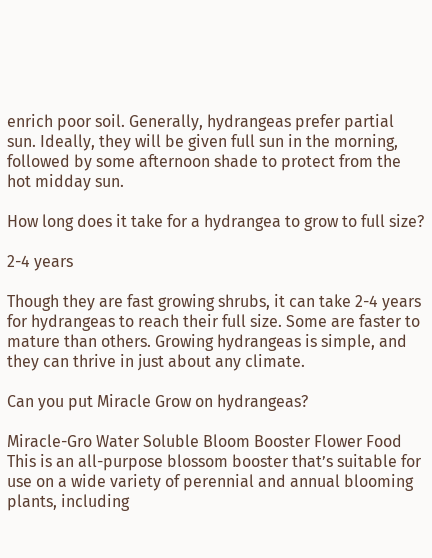enrich poor soil. Generally, hydrangeas prefer partial sun. Ideally, they will be given full sun in the morning, followed by some afternoon shade to protect from the hot midday sun.

How long does it take for a hydrangea to grow to full size?

2-4 years

Though they are fast growing shrubs, it can take 2-4 years for hydrangeas to reach their full size. Some are faster to mature than others. Growing hydrangeas is simple, and they can thrive in just about any climate.

Can you put Miracle Grow on hydrangeas?

Miracle-Gro Water Soluble Bloom Booster Flower Food This is an all-purpose blossom booster that’s suitable for use on a wide variety of perennial and annual blooming plants, including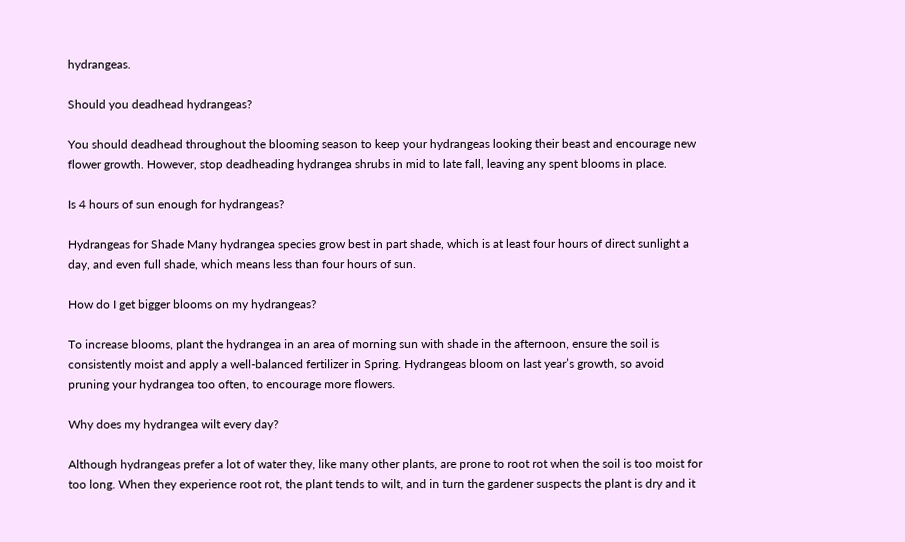hydrangeas.

Should you deadhead hydrangeas?

You should deadhead throughout the blooming season to keep your hydrangeas looking their beast and encourage new flower growth. However, stop deadheading hydrangea shrubs in mid to late fall, leaving any spent blooms in place.

Is 4 hours of sun enough for hydrangeas?

Hydrangeas for Shade Many hydrangea species grow best in part shade, which is at least four hours of direct sunlight a day, and even full shade, which means less than four hours of sun.

How do I get bigger blooms on my hydrangeas?

To increase blooms, plant the hydrangea in an area of morning sun with shade in the afternoon, ensure the soil is consistently moist and apply a well-balanced fertilizer in Spring. Hydrangeas bloom on last year’s growth, so avoid pruning your hydrangea too often, to encourage more flowers.

Why does my hydrangea wilt every day?

Although hydrangeas prefer a lot of water they, like many other plants, are prone to root rot when the soil is too moist for too long. When they experience root rot, the plant tends to wilt, and in turn the gardener suspects the plant is dry and it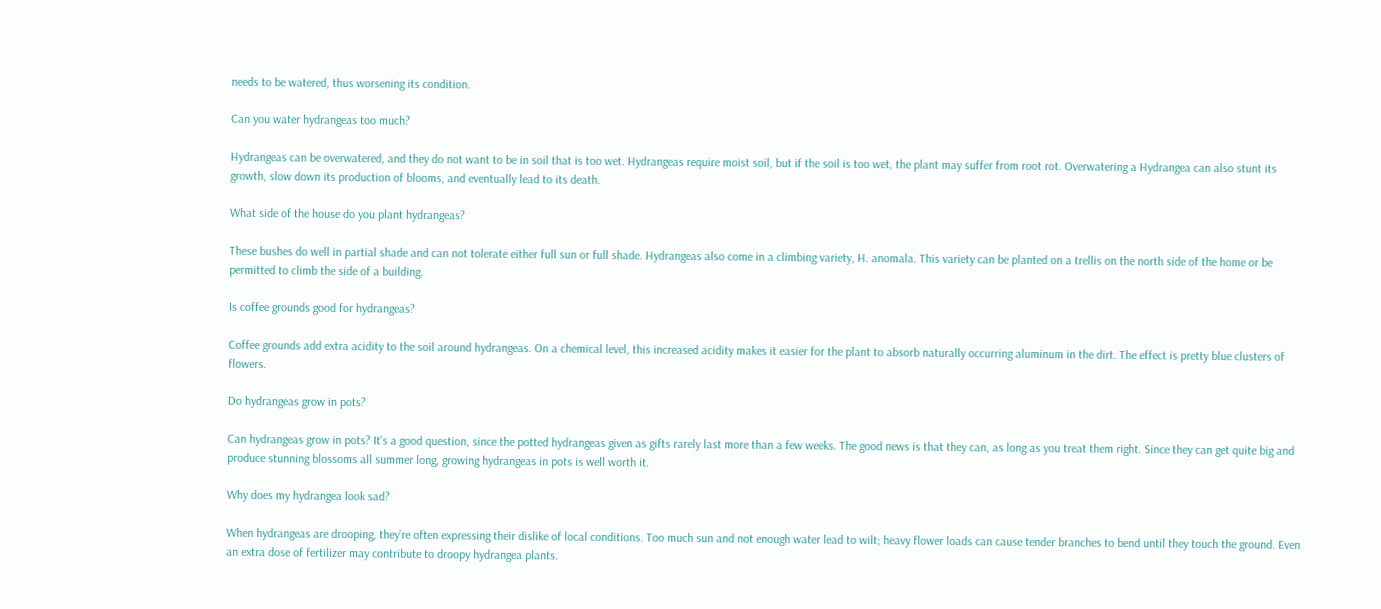needs to be watered, thus worsening its condition.

Can you water hydrangeas too much?

Hydrangeas can be overwatered, and they do not want to be in soil that is too wet. Hydrangeas require moist soil, but if the soil is too wet, the plant may suffer from root rot. Overwatering a Hydrangea can also stunt its growth, slow down its production of blooms, and eventually lead to its death.

What side of the house do you plant hydrangeas?

These bushes do well in partial shade and can not tolerate either full sun or full shade. Hydrangeas also come in a climbing variety, H. anomala. This variety can be planted on a trellis on the north side of the home or be permitted to climb the side of a building.

Is coffee grounds good for hydrangeas?

Coffee grounds add extra acidity to the soil around hydrangeas. On a chemical level, this increased acidity makes it easier for the plant to absorb naturally occurring aluminum in the dirt. The effect is pretty blue clusters of flowers.

Do hydrangeas grow in pots?

Can hydrangeas grow in pots? It’s a good question, since the potted hydrangeas given as gifts rarely last more than a few weeks. The good news is that they can, as long as you treat them right. Since they can get quite big and produce stunning blossoms all summer long, growing hydrangeas in pots is well worth it.

Why does my hydrangea look sad?

When hydrangeas are drooping, they’re often expressing their dislike of local conditions. Too much sun and not enough water lead to wilt; heavy flower loads can cause tender branches to bend until they touch the ground. Even an extra dose of fertilizer may contribute to droopy hydrangea plants.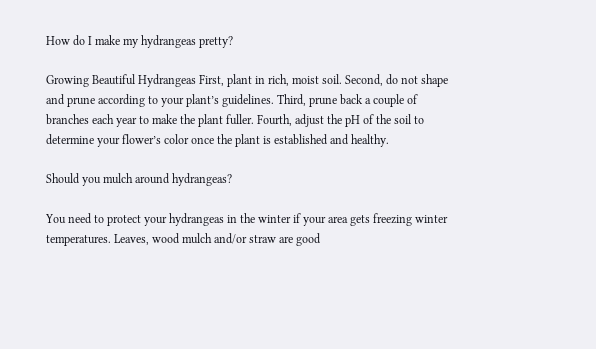How do I make my hydrangeas pretty?

Growing Beautiful Hydrangeas First, plant in rich, moist soil. Second, do not shape and prune according to your plant’s guidelines. Third, prune back a couple of branches each year to make the plant fuller. Fourth, adjust the pH of the soil to determine your flower’s color once the plant is established and healthy.

Should you mulch around hydrangeas?

You need to protect your hydrangeas in the winter if your area gets freezing winter temperatures. Leaves, wood mulch and/or straw are good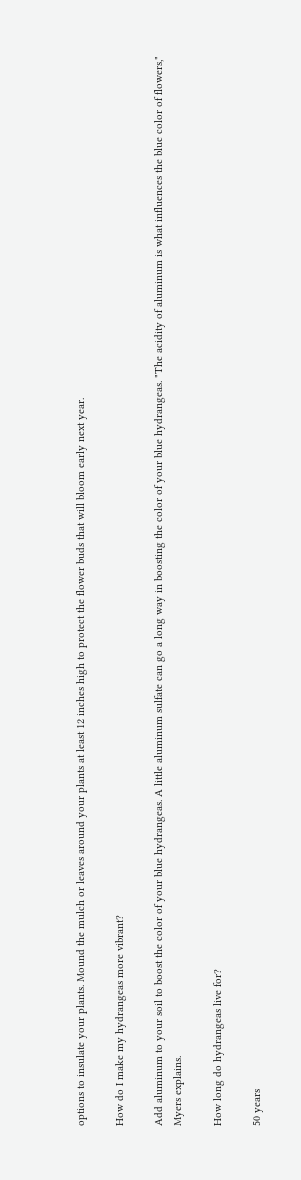options to insulate your plants. Mound the mulch or leaves around your plants at least 12 inches high to protect the flower buds that will bloom early next year.

How do I make my hydrangeas more vibrant?

Add aluminum to your soil to boost the color of your blue hydrangeas. A little aluminum sulfate can go a long way in boosting the color of your blue hydrangeas. "The acidity of aluminum is what influences the blue color of flowers," Myers explains.

How long do hydrangeas live for?

50 years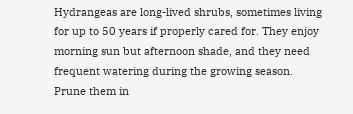Hydrangeas are long-lived shrubs, sometimes living for up to 50 years if properly cared for. They enjoy morning sun but afternoon shade, and they need frequent watering during the growing season. Prune them in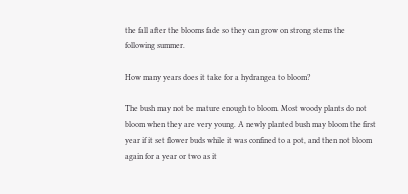the fall after the blooms fade so they can grow on strong stems the following summer.

How many years does it take for a hydrangea to bloom?

The bush may not be mature enough to bloom. Most woody plants do not bloom when they are very young. A newly planted bush may bloom the first year if it set flower buds while it was confined to a pot, and then not bloom again for a year or two as it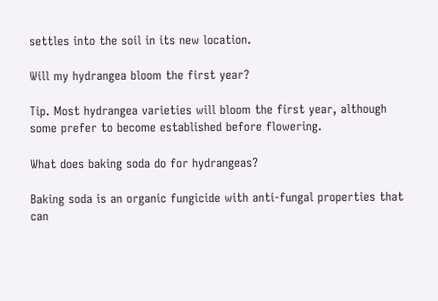settles into the soil in its new location.

Will my hydrangea bloom the first year?

Tip. Most hydrangea varieties will bloom the first year, although some prefer to become established before flowering.

What does baking soda do for hydrangeas?

Baking soda is an organic fungicide with anti-fungal properties that can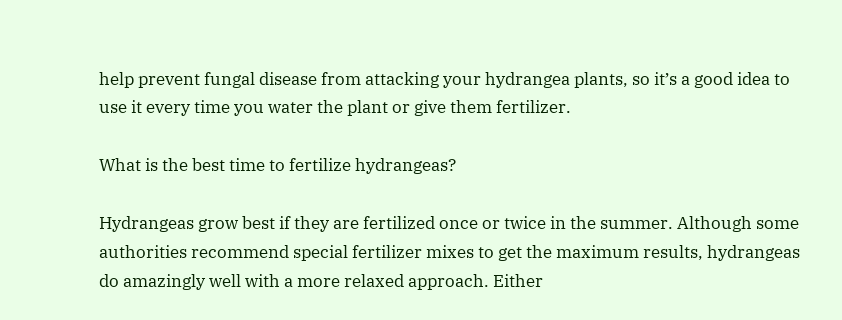help prevent fungal disease from attacking your hydrangea plants, so it’s a good idea to use it every time you water the plant or give them fertilizer.

What is the best time to fertilize hydrangeas?

Hydrangeas grow best if they are fertilized once or twice in the summer. Although some authorities recommend special fertilizer mixes to get the maximum results, hydrangeas do amazingly well with a more relaxed approach. Either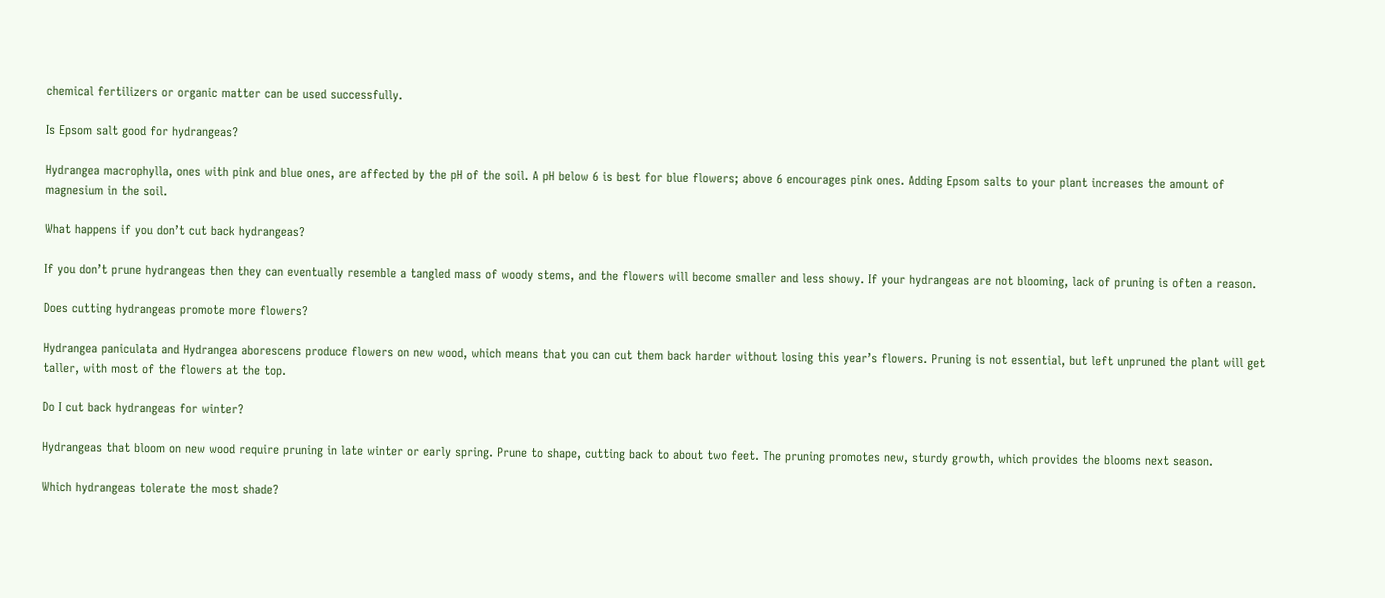chemical fertilizers or organic matter can be used successfully.

Is Epsom salt good for hydrangeas?

Hydrangea macrophylla, ones with pink and blue ones, are affected by the pH of the soil. A pH below 6 is best for blue flowers; above 6 encourages pink ones. Adding Epsom salts to your plant increases the amount of magnesium in the soil.

What happens if you don’t cut back hydrangeas?

If you don’t prune hydrangeas then they can eventually resemble a tangled mass of woody stems, and the flowers will become smaller and less showy. If your hydrangeas are not blooming, lack of pruning is often a reason.

Does cutting hydrangeas promote more flowers?

Hydrangea paniculata and Hydrangea aborescens produce flowers on new wood, which means that you can cut them back harder without losing this year’s flowers. Pruning is not essential, but left unpruned the plant will get taller, with most of the flowers at the top.

Do I cut back hydrangeas for winter?

Hydrangeas that bloom on new wood require pruning in late winter or early spring. Prune to shape, cutting back to about two feet. The pruning promotes new, sturdy growth, which provides the blooms next season.

Which hydrangeas tolerate the most shade?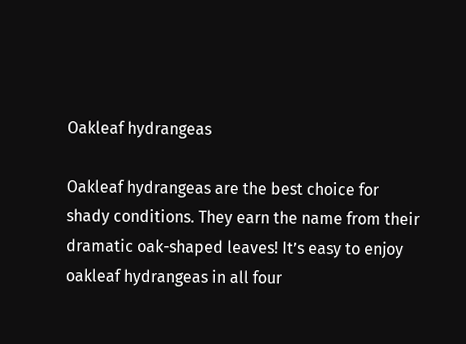Oakleaf hydrangeas

Oakleaf hydrangeas are the best choice for shady conditions. They earn the name from their dramatic oak-shaped leaves! It’s easy to enjoy oakleaf hydrangeas in all four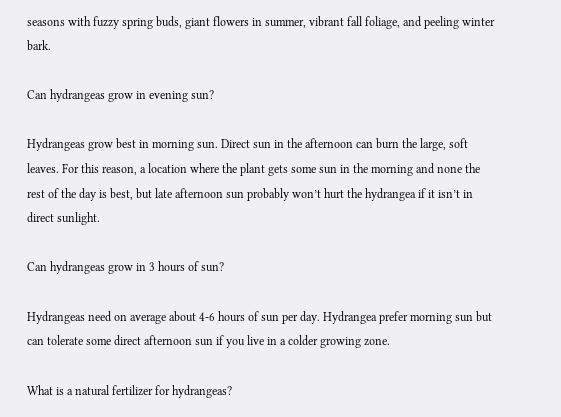seasons with fuzzy spring buds, giant flowers in summer, vibrant fall foliage, and peeling winter bark.

Can hydrangeas grow in evening sun?

Hydrangeas grow best in morning sun. Direct sun in the afternoon can burn the large, soft leaves. For this reason, a location where the plant gets some sun in the morning and none the rest of the day is best, but late afternoon sun probably won’t hurt the hydrangea if it isn’t in direct sunlight.

Can hydrangeas grow in 3 hours of sun?

Hydrangeas need on average about 4-6 hours of sun per day. Hydrangea prefer morning sun but can tolerate some direct afternoon sun if you live in a colder growing zone.

What is a natural fertilizer for hydrangeas?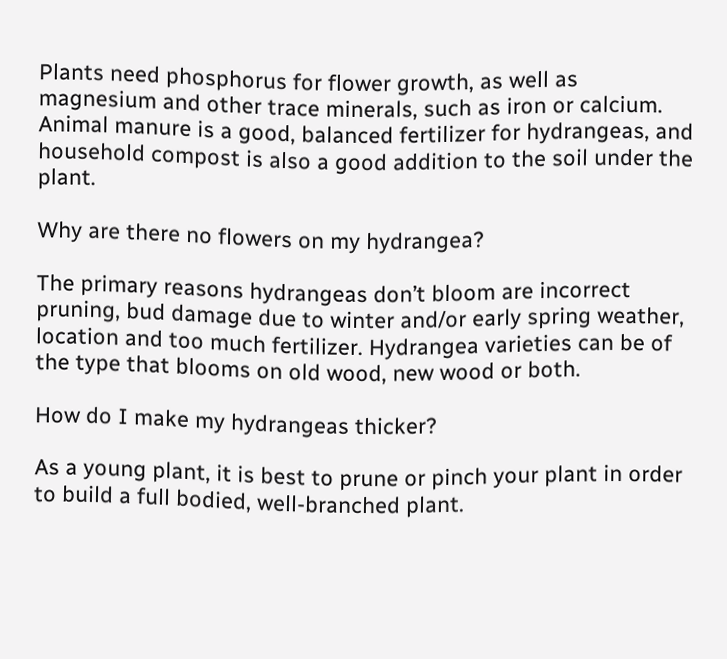Plants need phosphorus for flower growth, as well as magnesium and other trace minerals, such as iron or calcium. Animal manure is a good, balanced fertilizer for hydrangeas, and household compost is also a good addition to the soil under the plant.

Why are there no flowers on my hydrangea?

The primary reasons hydrangeas don’t bloom are incorrect pruning, bud damage due to winter and/or early spring weather, location and too much fertilizer. Hydrangea varieties can be of the type that blooms on old wood, new wood or both.

How do I make my hydrangeas thicker?

As a young plant, it is best to prune or pinch your plant in order to build a full bodied, well-branched plant.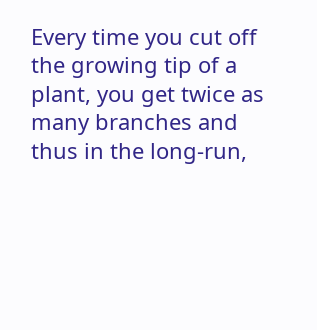Every time you cut off the growing tip of a plant, you get twice as many branches and thus in the long-run,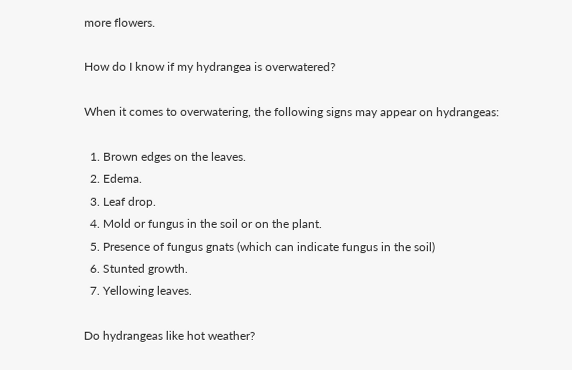more flowers.

How do I know if my hydrangea is overwatered?

When it comes to overwatering, the following signs may appear on hydrangeas:

  1. Brown edges on the leaves.
  2. Edema.
  3. Leaf drop.
  4. Mold or fungus in the soil or on the plant.
  5. Presence of fungus gnats (which can indicate fungus in the soil)
  6. Stunted growth.
  7. Yellowing leaves.

Do hydrangeas like hot weather?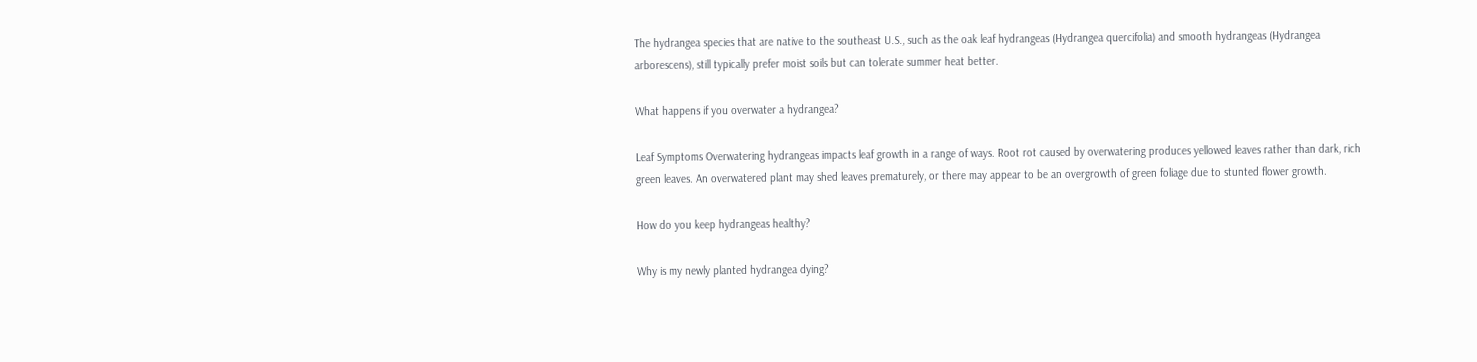The hydrangea species that are native to the southeast U.S., such as the oak leaf hydrangeas (Hydrangea quercifolia) and smooth hydrangeas (Hydrangea arborescens), still typically prefer moist soils but can tolerate summer heat better.

What happens if you overwater a hydrangea?

Leaf Symptoms Overwatering hydrangeas impacts leaf growth in a range of ways. Root rot caused by overwatering produces yellowed leaves rather than dark, rich green leaves. An overwatered plant may shed leaves prematurely, or there may appear to be an overgrowth of green foliage due to stunted flower growth.

How do you keep hydrangeas healthy?

Why is my newly planted hydrangea dying?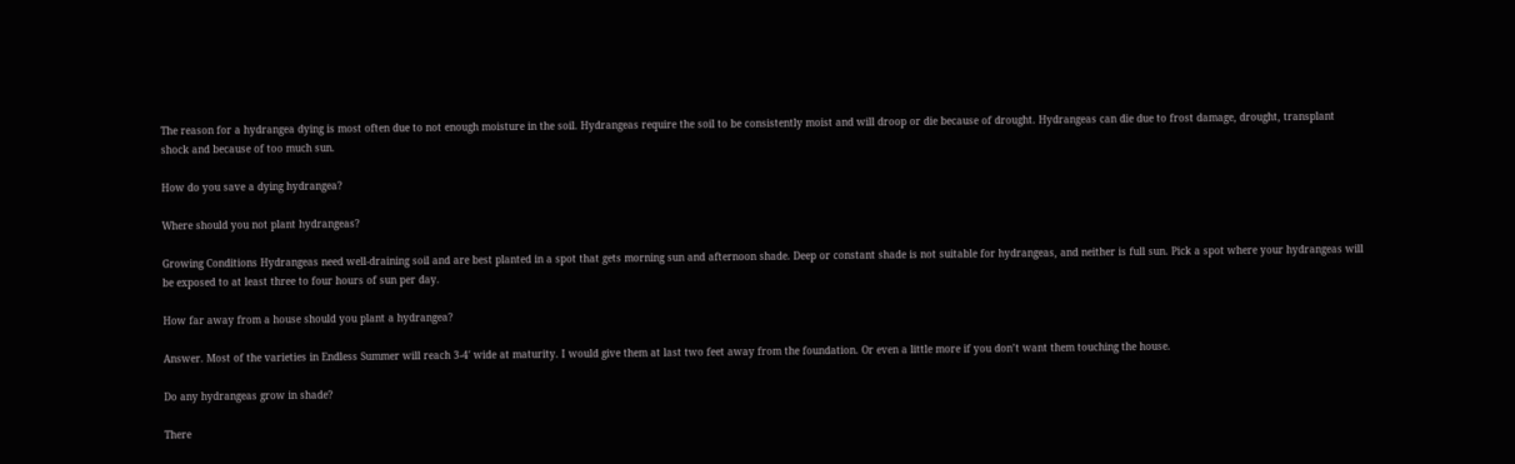The reason for a hydrangea dying is most often due to not enough moisture in the soil. Hydrangeas require the soil to be consistently moist and will droop or die because of drought. Hydrangeas can die due to frost damage, drought, transplant shock and because of too much sun.

How do you save a dying hydrangea?

Where should you not plant hydrangeas?

Growing Conditions Hydrangeas need well-draining soil and are best planted in a spot that gets morning sun and afternoon shade. Deep or constant shade is not suitable for hydrangeas, and neither is full sun. Pick a spot where your hydrangeas will be exposed to at least three to four hours of sun per day.

How far away from a house should you plant a hydrangea?

Answer. Most of the varieties in Endless Summer will reach 3-4′ wide at maturity. I would give them at last two feet away from the foundation. Or even a little more if you don’t want them touching the house.

Do any hydrangeas grow in shade?

There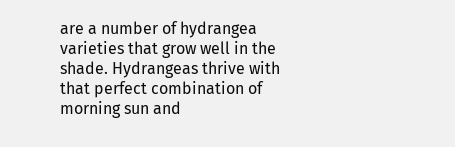are a number of hydrangea varieties that grow well in the shade. Hydrangeas thrive with that perfect combination of morning sun and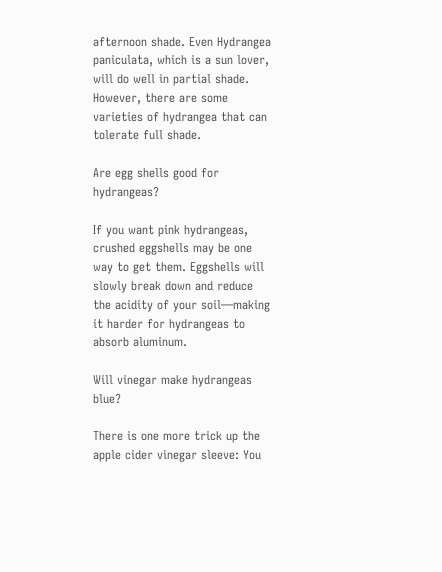afternoon shade. Even Hydrangea paniculata, which is a sun lover, will do well in partial shade. However, there are some varieties of hydrangea that can tolerate full shade.

Are egg shells good for hydrangeas?

If you want pink hydrangeas, crushed eggshells may be one way to get them. Eggshells will slowly break down and reduce the acidity of your soil—making it harder for hydrangeas to absorb aluminum.

Will vinegar make hydrangeas blue?

There is one more trick up the apple cider vinegar sleeve: You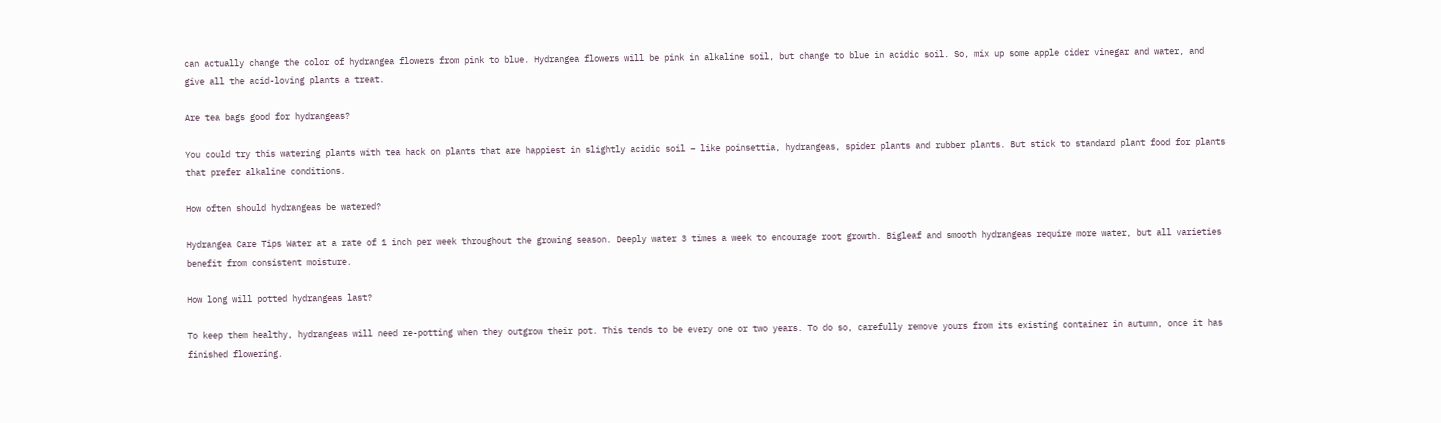can actually change the color of hydrangea flowers from pink to blue. Hydrangea flowers will be pink in alkaline soil, but change to blue in acidic soil. So, mix up some apple cider vinegar and water, and give all the acid-loving plants a treat.

Are tea bags good for hydrangeas?

You could try this watering plants with tea hack on plants that are happiest in slightly acidic soil – like poinsettia, hydrangeas, spider plants and rubber plants. But stick to standard plant food for plants that prefer alkaline conditions.

How often should hydrangeas be watered?

Hydrangea Care Tips Water at a rate of 1 inch per week throughout the growing season. Deeply water 3 times a week to encourage root growth. Bigleaf and smooth hydrangeas require more water, but all varieties benefit from consistent moisture.

How long will potted hydrangeas last?

To keep them healthy, hydrangeas will need re-potting when they outgrow their pot. This tends to be every one or two years. To do so, carefully remove yours from its existing container in autumn, once it has finished flowering.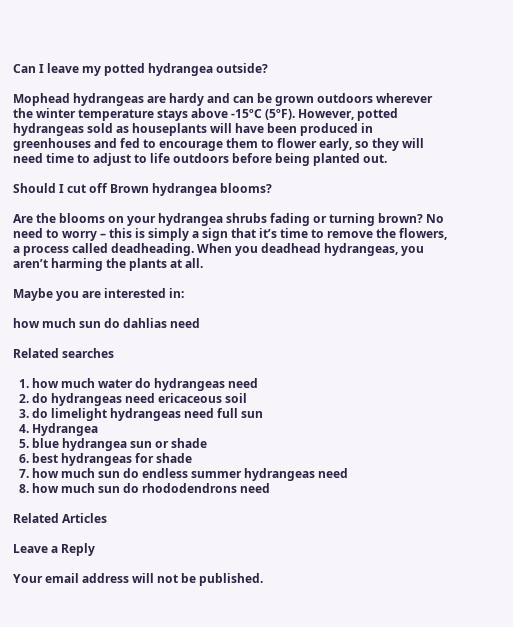Can I leave my potted hydrangea outside?

Mophead hydrangeas are hardy and can be grown outdoors wherever the winter temperature stays above -15ºC (5ºF). However, potted hydrangeas sold as houseplants will have been produced in greenhouses and fed to encourage them to flower early, so they will need time to adjust to life outdoors before being planted out.

Should I cut off Brown hydrangea blooms?

Are the blooms on your hydrangea shrubs fading or turning brown? No need to worry – this is simply a sign that it’s time to remove the flowers, a process called deadheading. When you deadhead hydrangeas, you aren’t harming the plants at all.

Maybe you are interested in:

how much sun do dahlias need

Related searches

  1. how much water do hydrangeas need
  2. do hydrangeas need ericaceous soil
  3. do limelight hydrangeas need full sun
  4. Hydrangea
  5. blue hydrangea sun or shade
  6. best hydrangeas for shade
  7. how much sun do endless summer hydrangeas need
  8. how much sun do rhododendrons need

Related Articles

Leave a Reply

Your email address will not be published.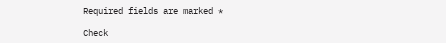Required fields are marked *

Check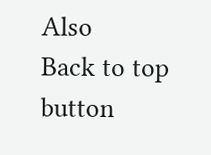Also
Back to top button